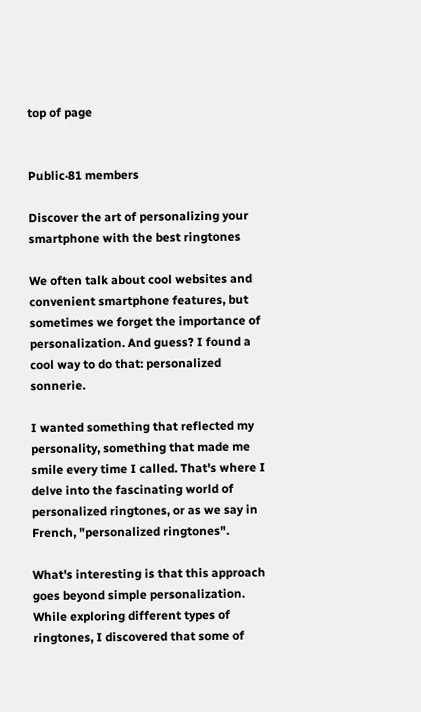top of page


Public·81 members

Discover the art of personalizing your smartphone with the best ringtones

We often talk about cool websites and convenient smartphone features, but sometimes we forget the importance of personalization. And guess? I found a cool way to do that: personalized sonnerie.

I wanted something that reflected my personality, something that made me smile every time I called. That's where I delve into the fascinating world of personalized ringtones, or as we say in French, "personalized ringtones".

What's interesting is that this approach goes beyond simple personalization. While exploring different types of ringtones, I discovered that some of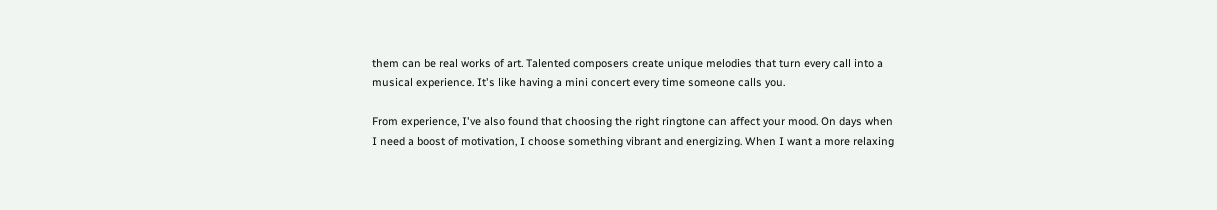them can be real works of art. Talented composers create unique melodies that turn every call into a musical experience. It's like having a mini concert every time someone calls you.

From experience, I've also found that choosing the right ringtone can affect your mood. On days when I need a boost of motivation, I choose something vibrant and energizing. When I want a more relaxing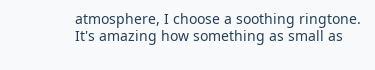atmosphere, I choose a soothing ringtone. It's amazing how something as small as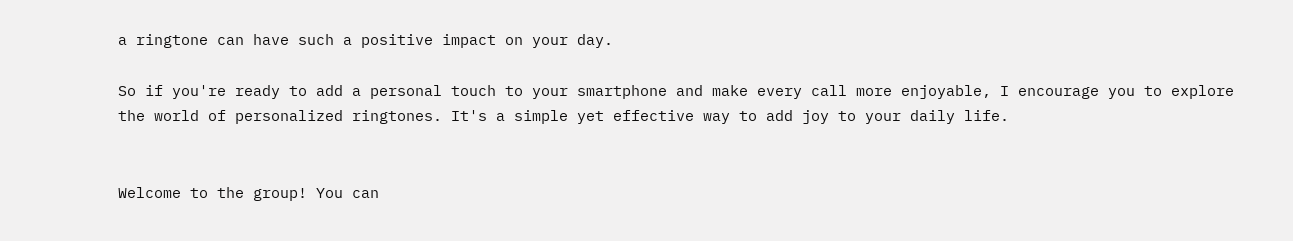a ringtone can have such a positive impact on your day.

So if you're ready to add a personal touch to your smartphone and make every call more enjoyable, I encourage you to explore the world of personalized ringtones. It's a simple yet effective way to add joy to your daily life.


Welcome to the group! You can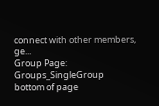connect with other members, ge...
Group Page: Groups_SingleGroup
bottom of page